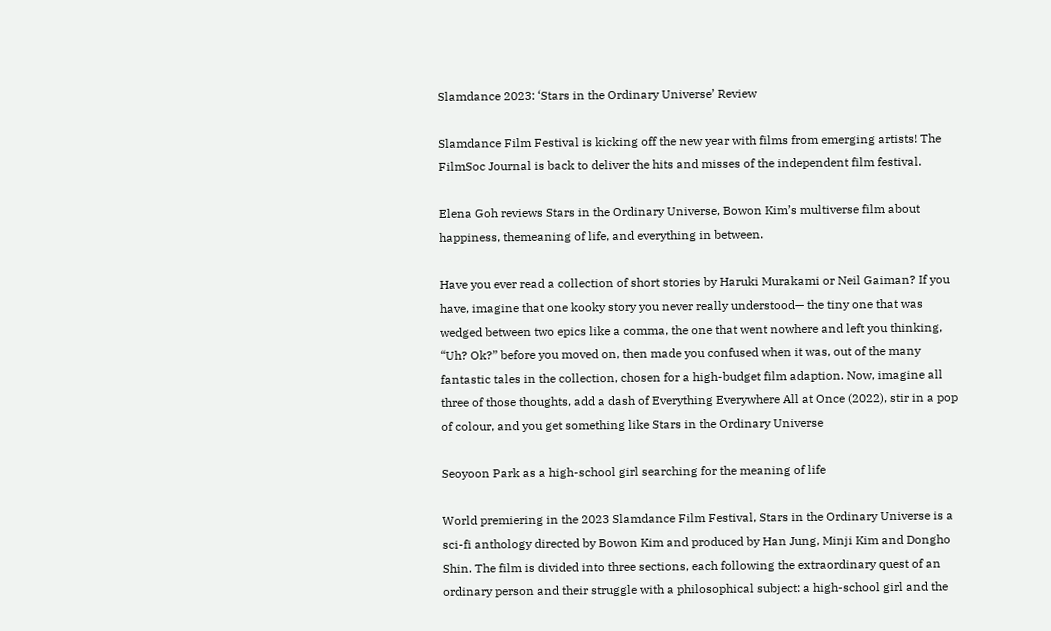Slamdance 2023: ‘Stars in the Ordinary Universe’ Review

Slamdance Film Festival is kicking off the new year with films from emerging artists! The FilmSoc Journal is back to deliver the hits and misses of the independent film festival.

Elena Goh reviews Stars in the Ordinary Universe, Bowon Kim’s multiverse film about happiness, themeaning of life, and everything in between.

Have you ever read a collection of short stories by Haruki Murakami or Neil Gaiman? If you have, imagine that one kooky story you never really understood— the tiny one that was wedged between two epics like a comma, the one that went nowhere and left you thinking, “Uh? Ok?” before you moved on, then made you confused when it was, out of the many fantastic tales in the collection, chosen for a high-budget film adaption. Now, imagine all three of those thoughts, add a dash of Everything Everywhere All at Once (2022), stir in a pop of colour, and you get something like Stars in the Ordinary Universe

Seoyoon Park as a high-school girl searching for the meaning of life

World premiering in the 2023 Slamdance Film Festival, Stars in the Ordinary Universe is a sci-fi anthology directed by Bowon Kim and produced by Han Jung, Minji Kim and Dongho Shin. The film is divided into three sections, each following the extraordinary quest of an ordinary person and their struggle with a philosophical subject: a high-school girl and the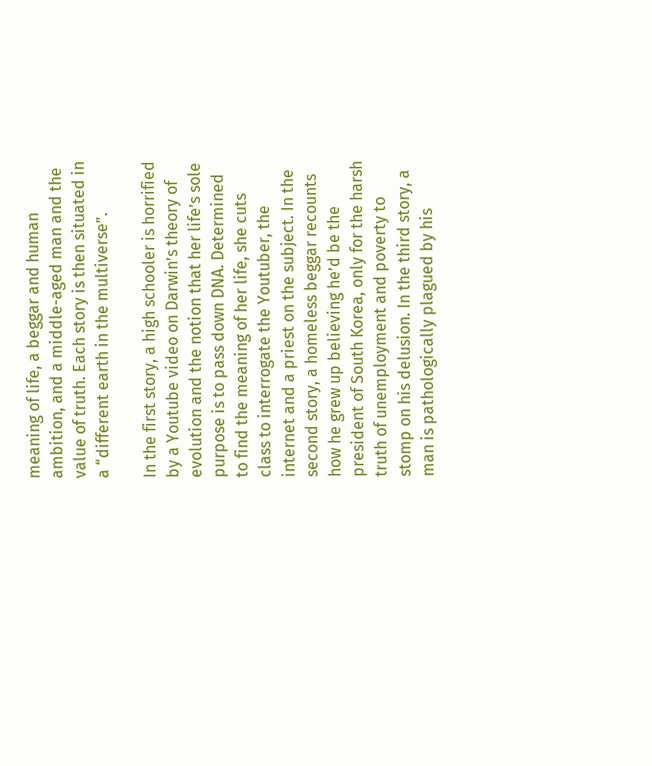meaning of life, a beggar and human ambition, and a middle-aged man and the value of truth. Each story is then situated in a “different earth in the multiverse”.

In the first story, a high schooler is horrified by a Youtube video on Darwin’s theory of evolution and the notion that her life’s sole purpose is to pass down DNA. Determined to find the meaning of her life, she cuts class to interrogate the Youtuber, the internet and a priest on the subject. In the second story, a homeless beggar recounts how he grew up believing he’d be the president of South Korea, only for the harsh truth of unemployment and poverty to stomp on his delusion. In the third story, a man is pathologically plagued by his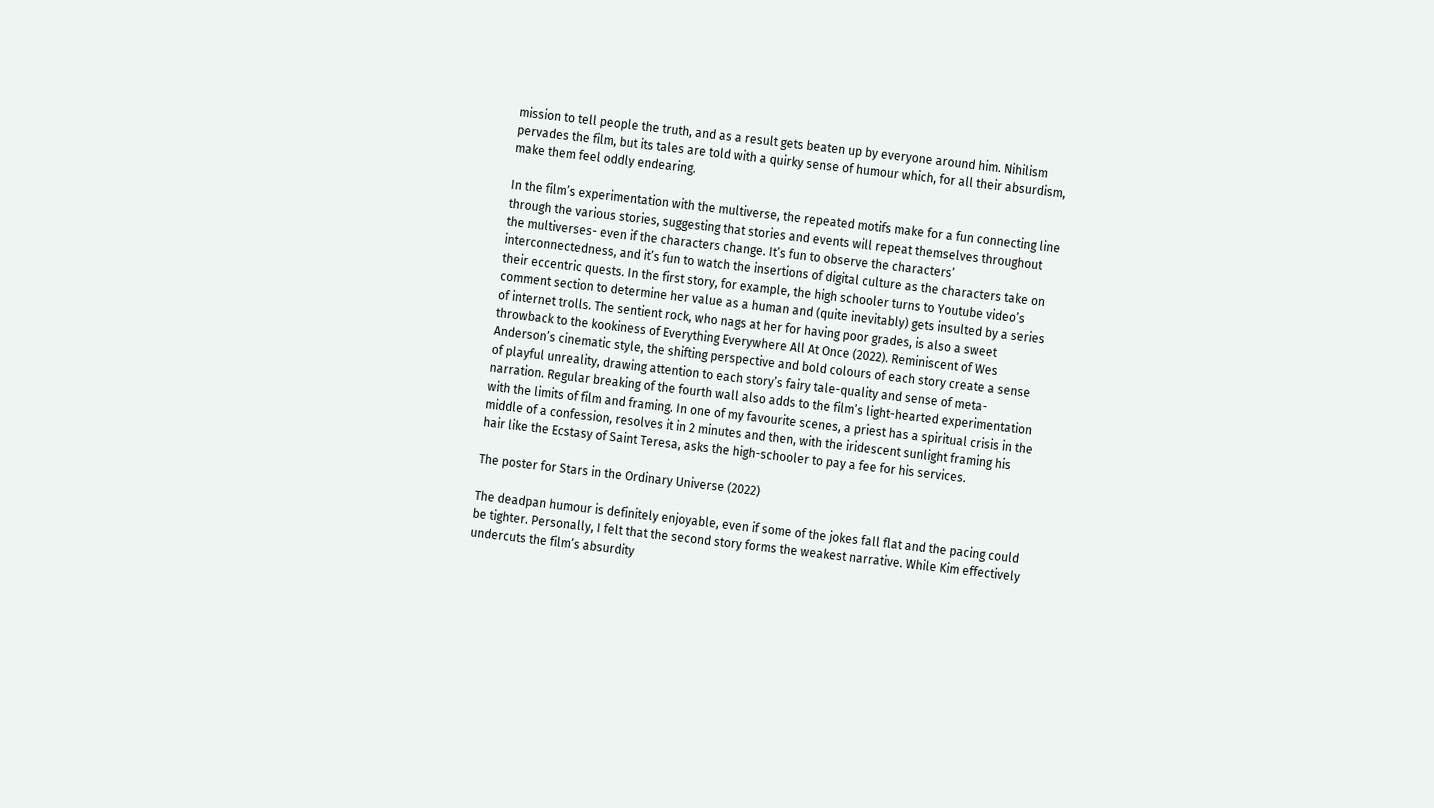mission to tell people the truth, and as a result gets beaten up by everyone around him. Nihilism pervades the film, but its tales are told with a quirky sense of humour which, for all their absurdism, make them feel oddly endearing.

In the film’s experimentation with the multiverse, the repeated motifs make for a fun connecting line through the various stories, suggesting that stories and events will repeat themselves throughout the multiverses- even if the characters change. It’s fun to observe the characters’ interconnectedness, and it’s fun to watch the insertions of digital culture as the characters take on their eccentric quests. In the first story, for example, the high schooler turns to Youtube video’s comment section to determine her value as a human and (quite inevitably) gets insulted by a series of internet trolls. The sentient rock, who nags at her for having poor grades, is also a sweet throwback to the kookiness of Everything Everywhere All At Once (2022). Reminiscent of Wes Anderson’s cinematic style, the shifting perspective and bold colours of each story create a sense of playful unreality, drawing attention to each story’s fairy tale-quality and sense of meta-narration. Regular breaking of the fourth wall also adds to the film’s light-hearted experimentation with the limits of film and framing. In one of my favourite scenes, a priest has a spiritual crisis in the middle of a confession, resolves it in 2 minutes and then, with the iridescent sunlight framing his hair like the Ecstasy of Saint Teresa, asks the high-schooler to pay a fee for his services.

The poster for Stars in the Ordinary Universe (2022)

The deadpan humour is definitely enjoyable, even if some of the jokes fall flat and the pacing could be tighter. Personally, I felt that the second story forms the weakest narrative. While Kim effectively undercuts the film’s absurdity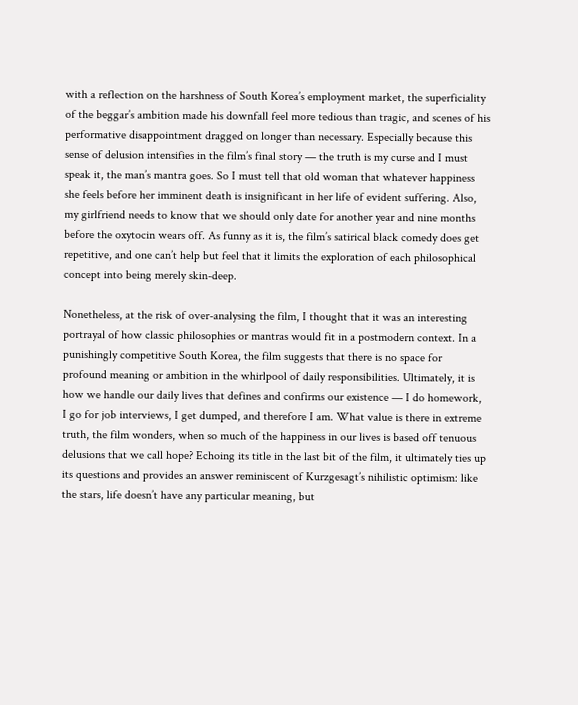with a reflection on the harshness of South Korea’s employment market, the superficiality of the beggar’s ambition made his downfall feel more tedious than tragic, and scenes of his performative disappointment dragged on longer than necessary. Especially because this sense of delusion intensifies in the film’s final story — the truth is my curse and I must speak it, the man’s mantra goes. So I must tell that old woman that whatever happiness she feels before her imminent death is insignificant in her life of evident suffering. Also, my girlfriend needs to know that we should only date for another year and nine months before the oxytocin wears off. As funny as it is, the film’s satirical black comedy does get repetitive, and one can’t help but feel that it limits the exploration of each philosophical concept into being merely skin-deep.

Nonetheless, at the risk of over-analysing the film, I thought that it was an interesting portrayal of how classic philosophies or mantras would fit in a postmodern context. In a punishingly competitive South Korea, the film suggests that there is no space for profound meaning or ambition in the whirlpool of daily responsibilities. Ultimately, it is how we handle our daily lives that defines and confirms our existence — I do homework, I go for job interviews, I get dumped, and therefore I am. What value is there in extreme truth, the film wonders, when so much of the happiness in our lives is based off tenuous delusions that we call hope? Echoing its title in the last bit of the film, it ultimately ties up its questions and provides an answer reminiscent of Kurzgesagt’s nihilistic optimism: like the stars, life doesn’t have any particular meaning, but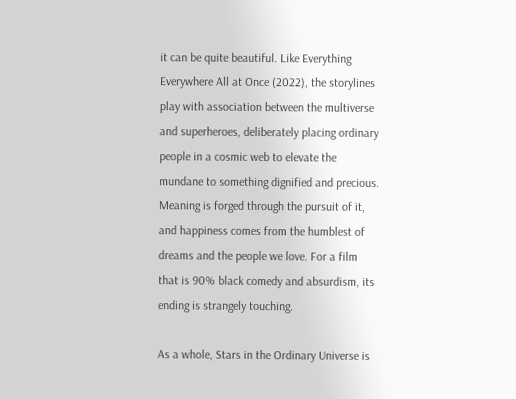it can be quite beautiful. Like Everything Everywhere All at Once (2022), the storylines play with association between the multiverse and superheroes, deliberately placing ordinary people in a cosmic web to elevate the mundane to something dignified and precious. Meaning is forged through the pursuit of it, and happiness comes from the humblest of dreams and the people we love. For a film that is 90% black comedy and absurdism, its ending is strangely touching.

As a whole, Stars in the Ordinary Universe is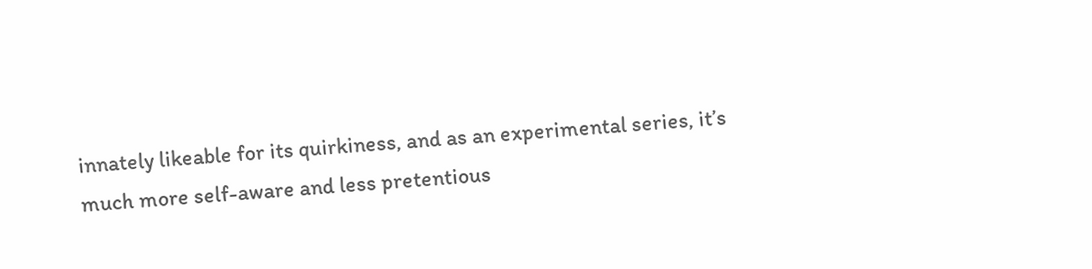innately likeable for its quirkiness, and as an experimental series, it’s much more self-aware and less pretentious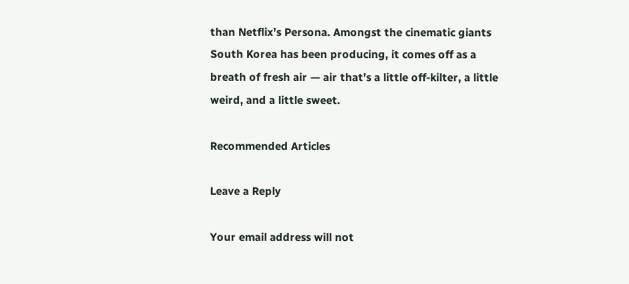than Netflix’s Persona. Amongst the cinematic giants South Korea has been producing, it comes off as a breath of fresh air — air that’s a little off-kilter, a little weird, and a little sweet.

Recommended Articles

Leave a Reply

Your email address will not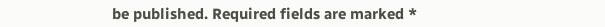be published. Required fields are marked *